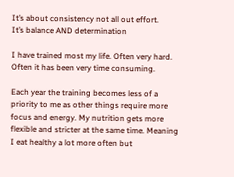It’s about consistency not all out effort.
It’s balance AND determination

I have trained most my life. Often very hard. Often it has been very time consuming.

Each year the training becomes less of a priority to me as other things require more focus and energy. My nutrition gets more flexible and stricter at the same time. Meaning I eat healthy a lot more often but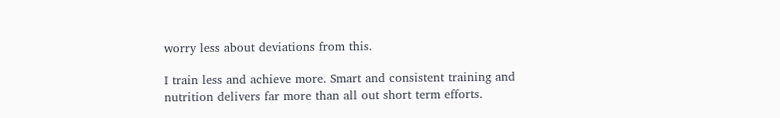worry less about deviations from this.

I train less and achieve more. Smart and consistent training and nutrition delivers far more than all out short term efforts.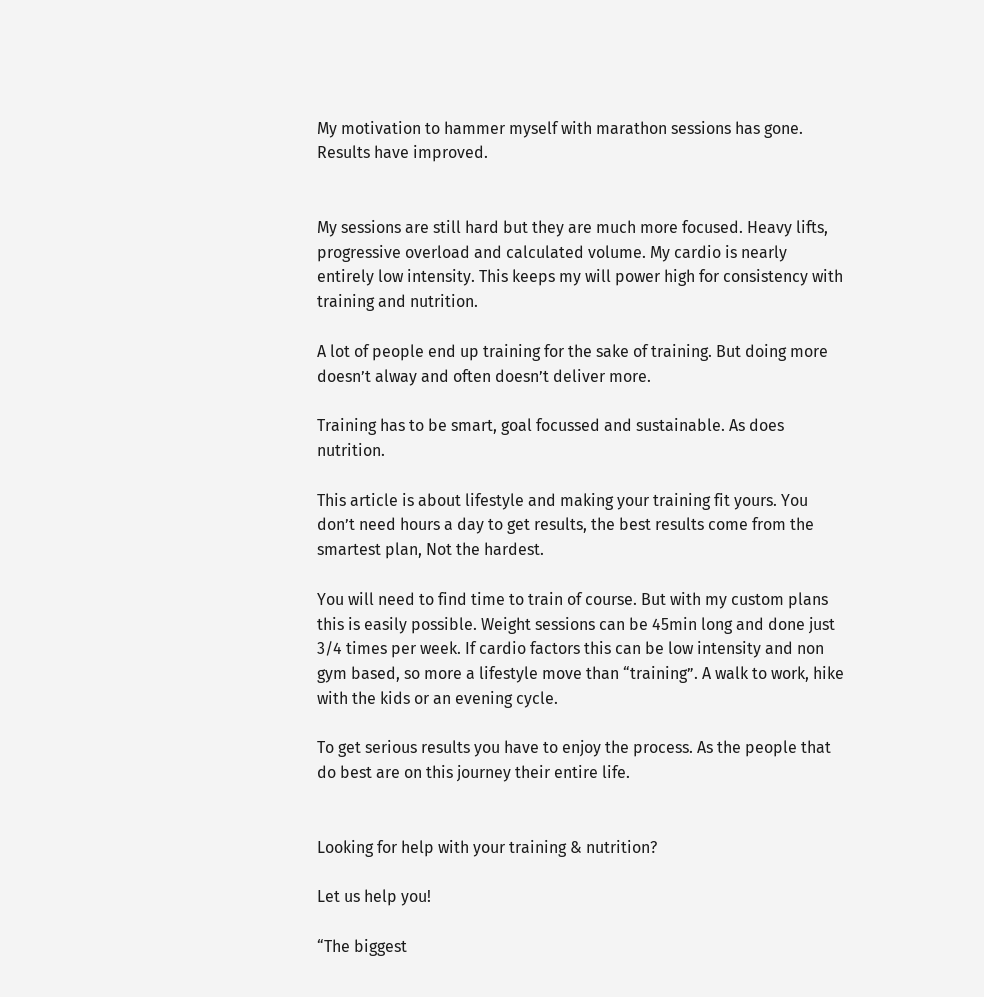My motivation to hammer myself with marathon sessions has gone. Results have improved.


My sessions are still hard but they are much more focused. Heavy lifts, progressive overload and calculated volume. My cardio is nearly entirely low intensity. This keeps my will power high for consistency with training and nutrition.

A lot of people end up training for the sake of training. But doing more doesn’t alway and often doesn’t deliver more.

Training has to be smart, goal focussed and sustainable. As does nutrition.

This article is about lifestyle and making your training fit yours. You don’t need hours a day to get results, the best results come from the smartest plan, Not the hardest.

You will need to find time to train of course. But with my custom plans this is easily possible. Weight sessions can be 45min long and done just 3/4 times per week. If cardio factors this can be low intensity and non gym based, so more a lifestyle move than “training”. A walk to work, hike with the kids or an evening cycle.

To get serious results you have to enjoy the process. As the people that do best are on this journey their entire life.


Looking for help with your training & nutrition?

Let us help you!

“The biggest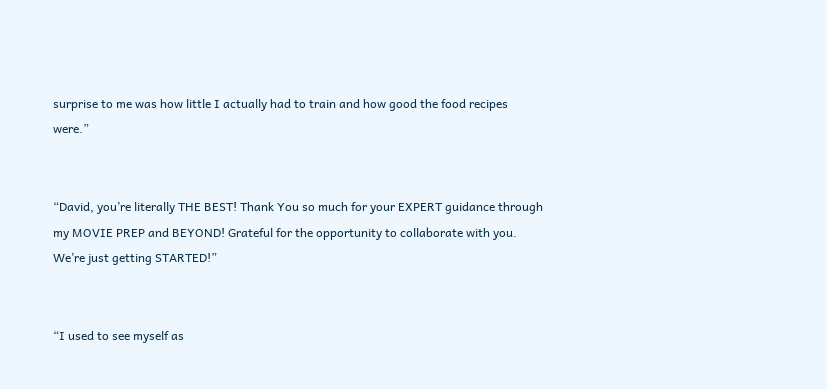surprise to me was how little I actually had to train and how good the food recipes were.”


“David, you’re literally THE BEST! Thank You so much for your EXPERT guidance through my MOVIE PREP and BEYOND! Grateful for the opportunity to collaborate with you. We’re just getting STARTED!”


“I used to see myself as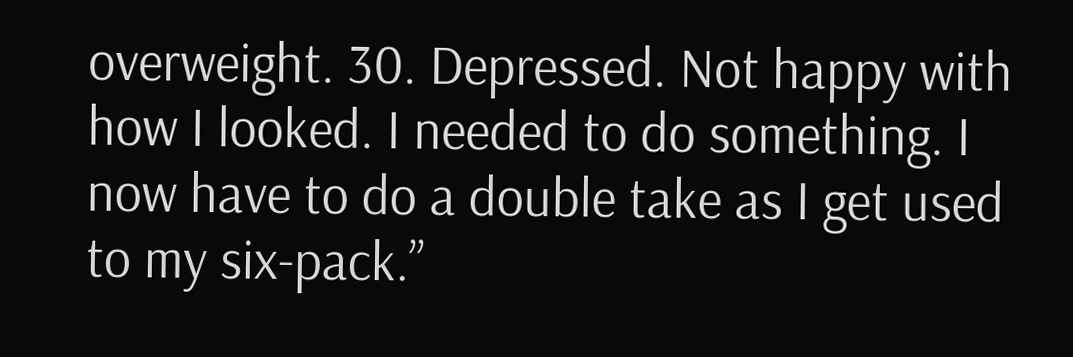overweight. 30. Depressed. Not happy with how I looked. I needed to do something. I now have to do a double take as I get used to my six-pack.”